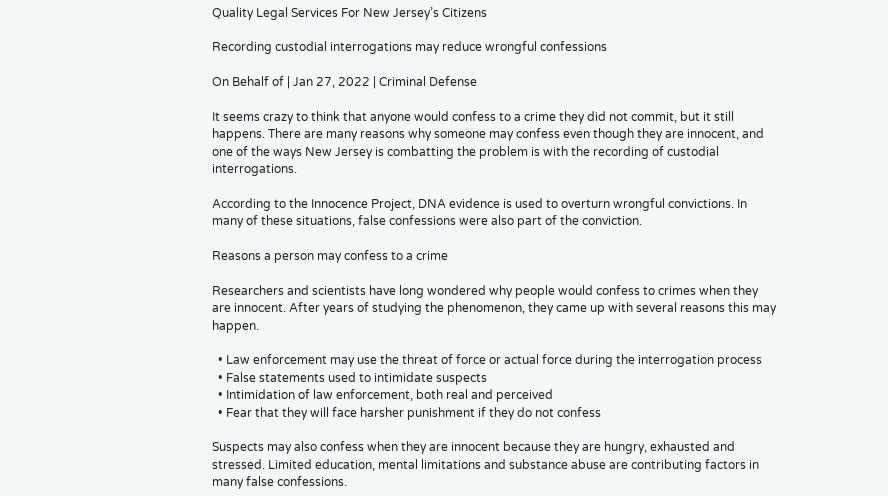Quality Legal Services For New Jersey’s Citizens

Recording custodial interrogations may reduce wrongful confessions

On Behalf of | Jan 27, 2022 | Criminal Defense

It seems crazy to think that anyone would confess to a crime they did not commit, but it still happens. There are many reasons why someone may confess even though they are innocent, and one of the ways New Jersey is combatting the problem is with the recording of custodial interrogations.

According to the Innocence Project, DNA evidence is used to overturn wrongful convictions. In many of these situations, false confessions were also part of the conviction.

Reasons a person may confess to a crime

Researchers and scientists have long wondered why people would confess to crimes when they are innocent. After years of studying the phenomenon, they came up with several reasons this may happen.

  • Law enforcement may use the threat of force or actual force during the interrogation process
  • False statements used to intimidate suspects
  • Intimidation of law enforcement, both real and perceived
  • Fear that they will face harsher punishment if they do not confess

Suspects may also confess when they are innocent because they are hungry, exhausted and stressed. Limited education, mental limitations and substance abuse are contributing factors in many false confessions.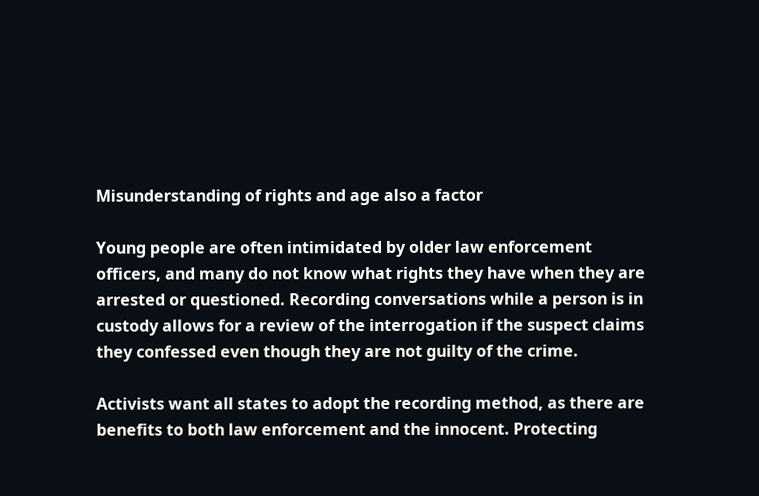Misunderstanding of rights and age also a factor

Young people are often intimidated by older law enforcement officers, and many do not know what rights they have when they are arrested or questioned. Recording conversations while a person is in custody allows for a review of the interrogation if the suspect claims they confessed even though they are not guilty of the crime.

Activists want all states to adopt the recording method, as there are benefits to both law enforcement and the innocent. Protecting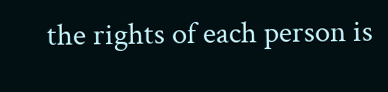the rights of each person is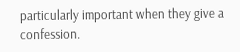particularly important when they give a confession.